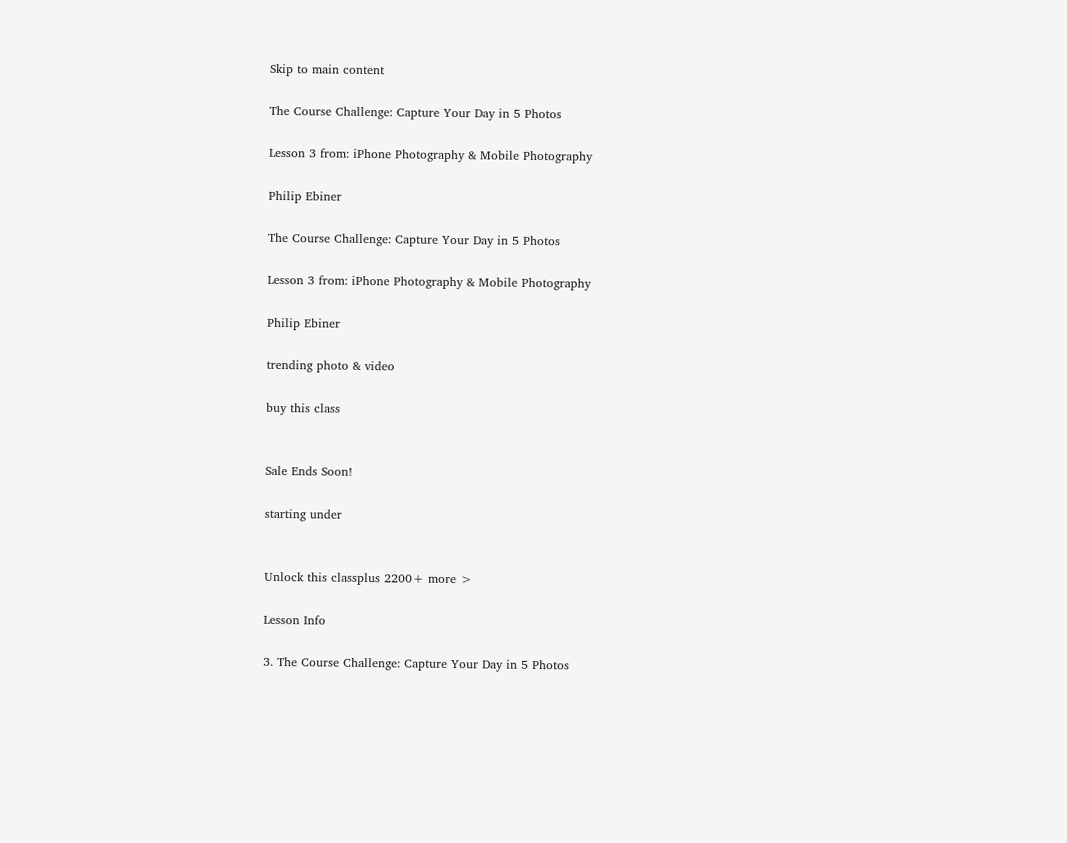Skip to main content

The Course Challenge: Capture Your Day in 5 Photos

Lesson 3 from: iPhone Photography & Mobile Photography

Philip Ebiner

The Course Challenge: Capture Your Day in 5 Photos

Lesson 3 from: iPhone Photography & Mobile Photography

Philip Ebiner

trending photo & video

buy this class


Sale Ends Soon!

starting under


Unlock this classplus 2200+ more >

Lesson Info

3. The Course Challenge: Capture Your Day in 5 Photos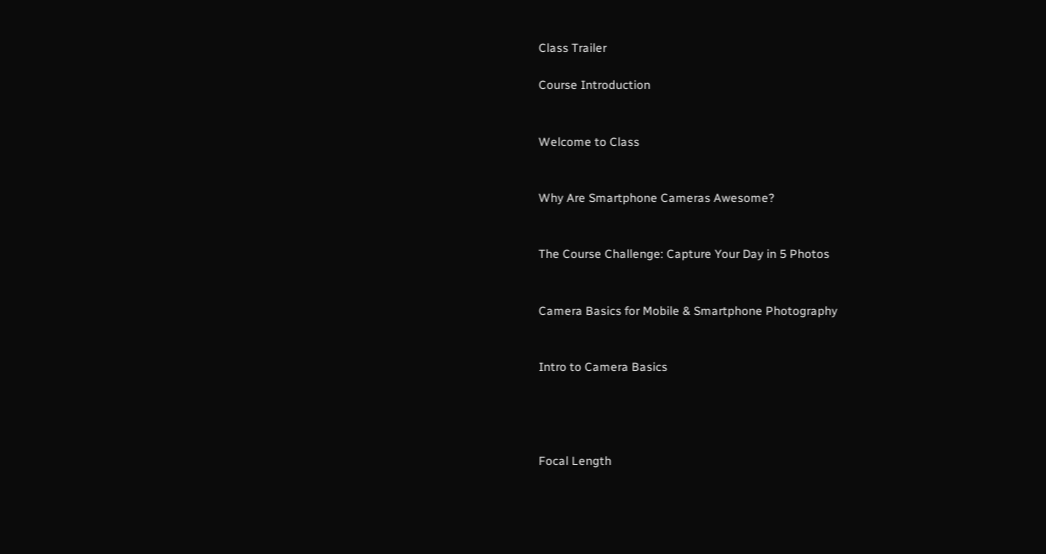Class Trailer

Course Introduction


Welcome to Class


Why Are Smartphone Cameras Awesome?


The Course Challenge: Capture Your Day in 5 Photos


Camera Basics for Mobile & Smartphone Photography


Intro to Camera Basics




Focal Length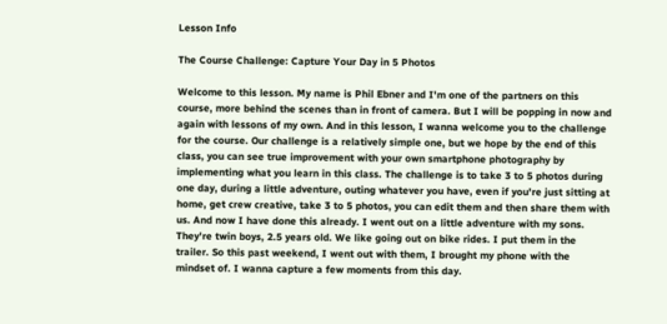Lesson Info

The Course Challenge: Capture Your Day in 5 Photos

Welcome to this lesson. My name is Phil Ebner and I'm one of the partners on this course, more behind the scenes than in front of camera. But I will be popping in now and again with lessons of my own. And in this lesson, I wanna welcome you to the challenge for the course. Our challenge is a relatively simple one, but we hope by the end of this class, you can see true improvement with your own smartphone photography by implementing what you learn in this class. The challenge is to take 3 to 5 photos during one day, during a little adventure, outing whatever you have, even if you're just sitting at home, get crew creative, take 3 to 5 photos, you can edit them and then share them with us. And now I have done this already. I went out on a little adventure with my sons. They're twin boys, 2.5 years old. We like going out on bike rides. I put them in the trailer. So this past weekend, I went out with them, I brought my phone with the mindset of. I wanna capture a few moments from this day.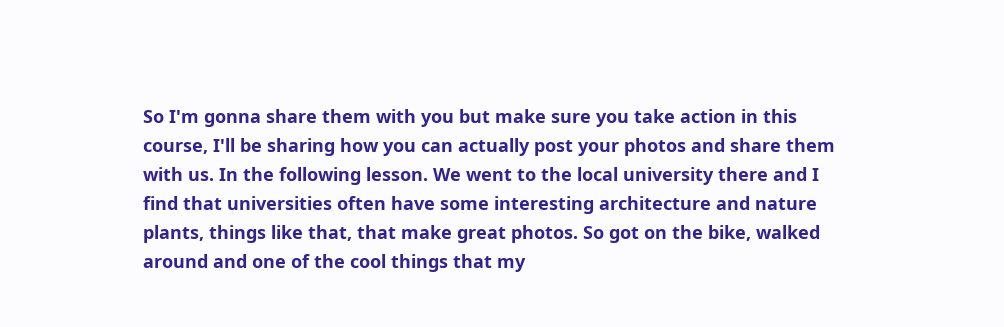So I'm gonna share them with you but make sure you take action in this course, I'll be sharing how you can actually post your photos and share them with us. In the following lesson. We went to the local university there and I find that universities often have some interesting architecture and nature plants, things like that, that make great photos. So got on the bike, walked around and one of the cool things that my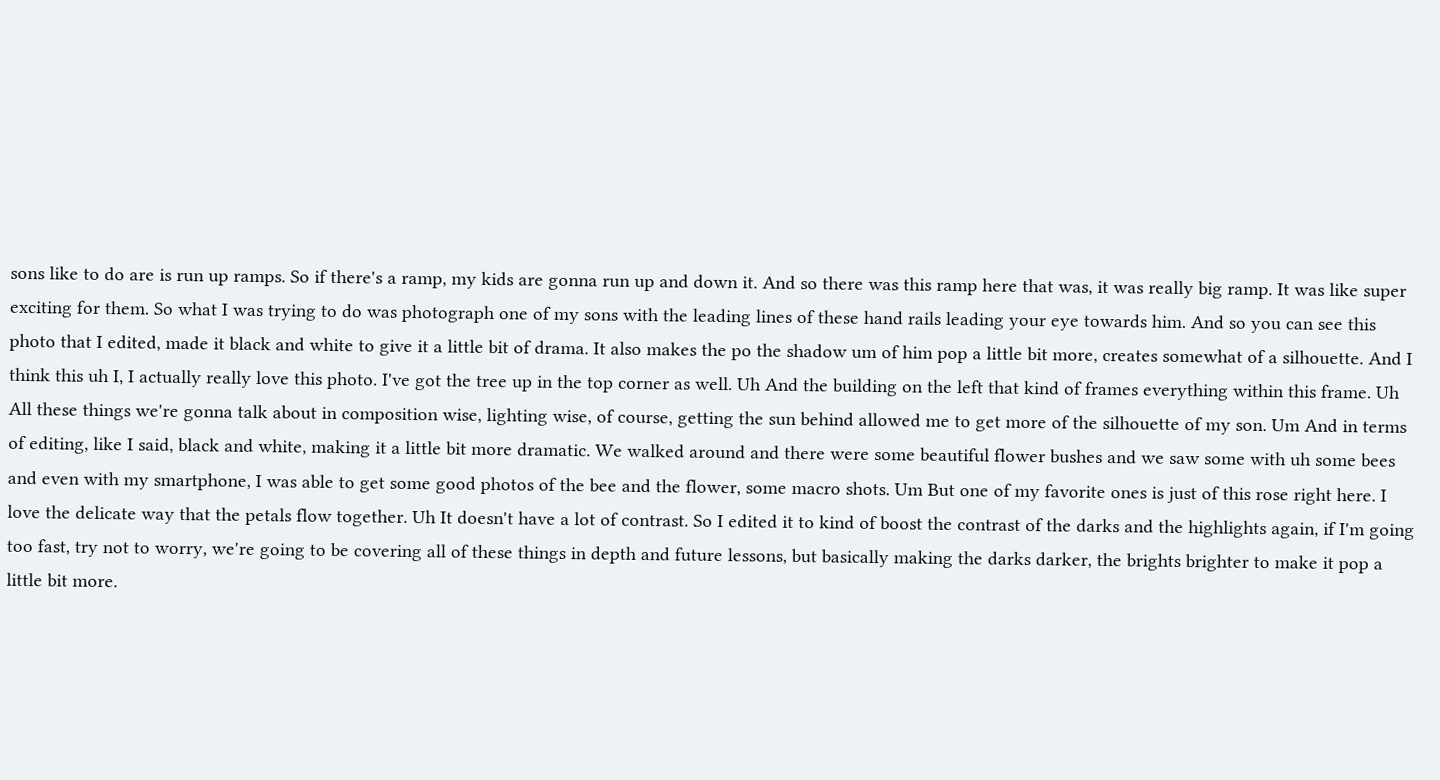sons like to do are is run up ramps. So if there's a ramp, my kids are gonna run up and down it. And so there was this ramp here that was, it was really big ramp. It was like super exciting for them. So what I was trying to do was photograph one of my sons with the leading lines of these hand rails leading your eye towards him. And so you can see this photo that I edited, made it black and white to give it a little bit of drama. It also makes the po the shadow um of him pop a little bit more, creates somewhat of a silhouette. And I think this uh I, I actually really love this photo. I've got the tree up in the top corner as well. Uh And the building on the left that kind of frames everything within this frame. Uh All these things we're gonna talk about in composition wise, lighting wise, of course, getting the sun behind allowed me to get more of the silhouette of my son. Um And in terms of editing, like I said, black and white, making it a little bit more dramatic. We walked around and there were some beautiful flower bushes and we saw some with uh some bees and even with my smartphone, I was able to get some good photos of the bee and the flower, some macro shots. Um But one of my favorite ones is just of this rose right here. I love the delicate way that the petals flow together. Uh It doesn't have a lot of contrast. So I edited it to kind of boost the contrast of the darks and the highlights again, if I'm going too fast, try not to worry, we're going to be covering all of these things in depth and future lessons, but basically making the darks darker, the brights brighter to make it pop a little bit more.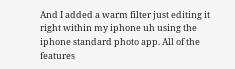And I added a warm filter just editing it right within my iphone uh using the iphone standard photo app. All of the features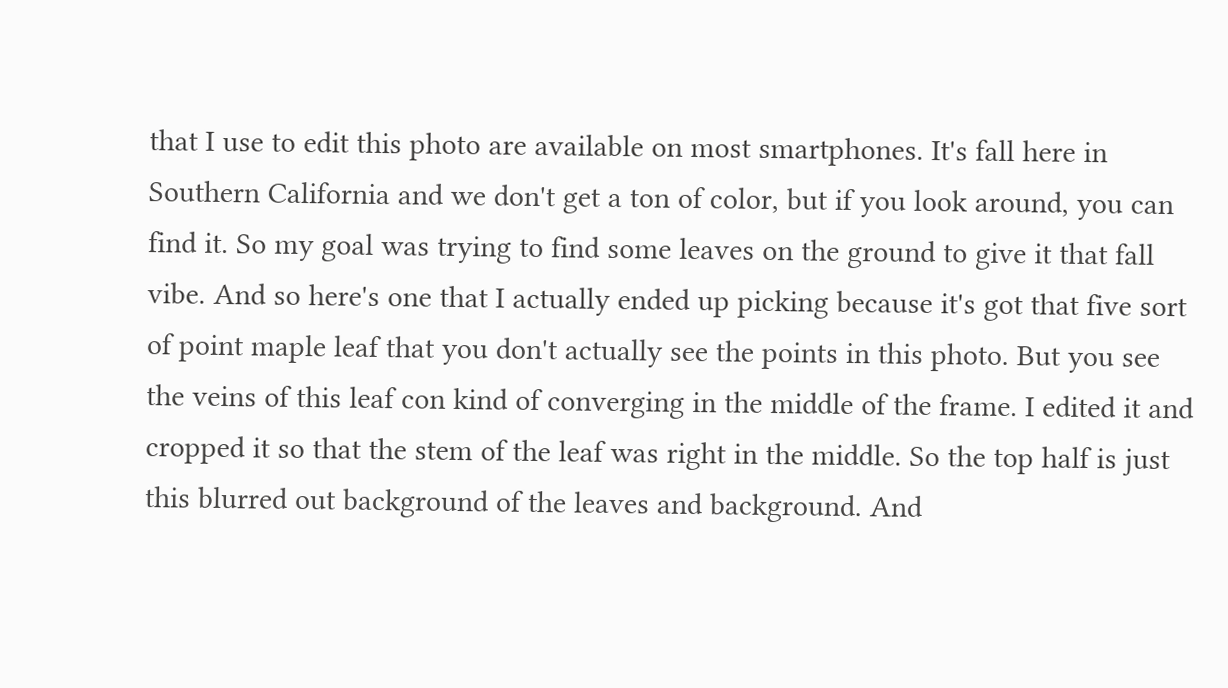that I use to edit this photo are available on most smartphones. It's fall here in Southern California and we don't get a ton of color, but if you look around, you can find it. So my goal was trying to find some leaves on the ground to give it that fall vibe. And so here's one that I actually ended up picking because it's got that five sort of point maple leaf that you don't actually see the points in this photo. But you see the veins of this leaf con kind of converging in the middle of the frame. I edited it and cropped it so that the stem of the leaf was right in the middle. So the top half is just this blurred out background of the leaves and background. And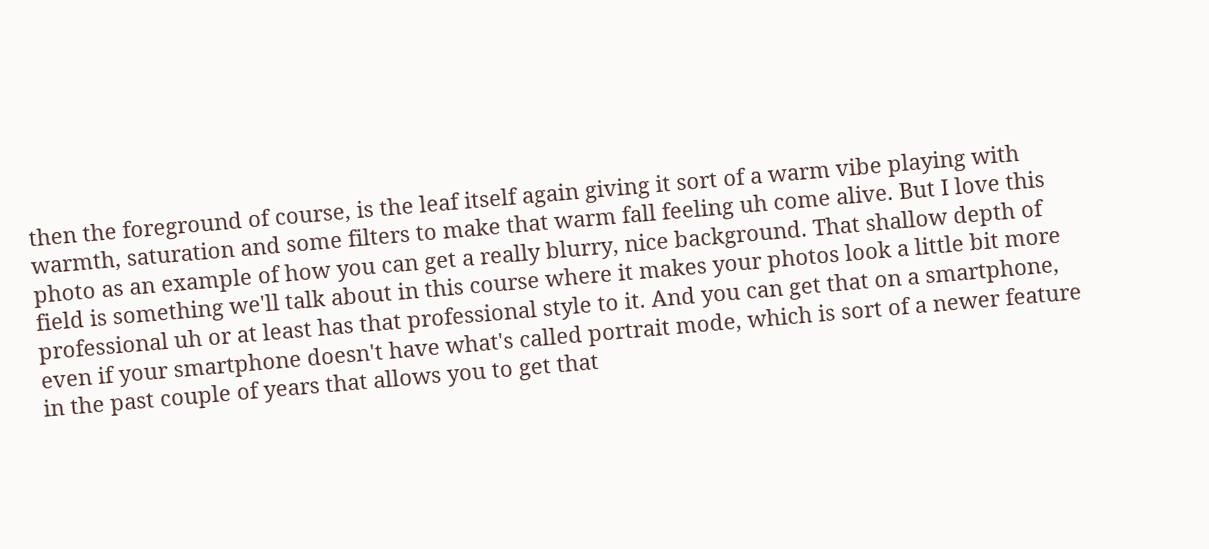then the foreground of course, is the leaf itself again giving it sort of a warm vibe playing with warmth, saturation and some filters to make that warm fall feeling uh come alive. But I love this photo as an example of how you can get a really blurry, nice background. That shallow depth of field is something we'll talk about in this course where it makes your photos look a little bit more professional uh or at least has that professional style to it. And you can get that on a smartphone, even if your smartphone doesn't have what's called portrait mode, which is sort of a newer feature in the past couple of years that allows you to get that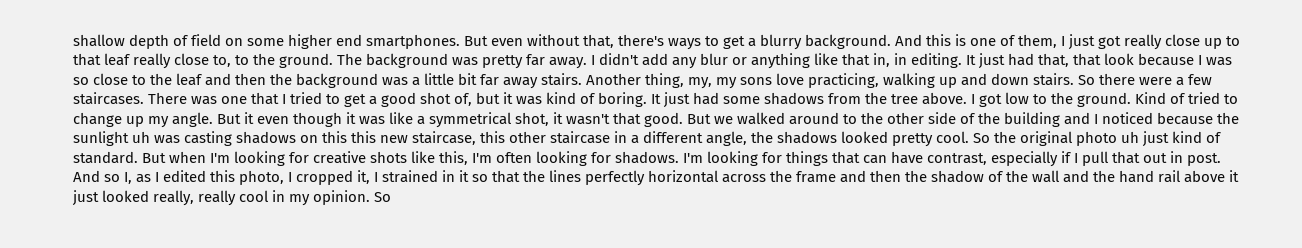shallow depth of field on some higher end smartphones. But even without that, there's ways to get a blurry background. And this is one of them, I just got really close up to that leaf really close to, to the ground. The background was pretty far away. I didn't add any blur or anything like that in, in editing. It just had that, that look because I was so close to the leaf and then the background was a little bit far away stairs. Another thing, my, my sons love practicing, walking up and down stairs. So there were a few staircases. There was one that I tried to get a good shot of, but it was kind of boring. It just had some shadows from the tree above. I got low to the ground. Kind of tried to change up my angle. But it even though it was like a symmetrical shot, it wasn't that good. But we walked around to the other side of the building and I noticed because the sunlight uh was casting shadows on this this new staircase, this other staircase in a different angle, the shadows looked pretty cool. So the original photo uh just kind of standard. But when I'm looking for creative shots like this, I'm often looking for shadows. I'm looking for things that can have contrast, especially if I pull that out in post. And so I, as I edited this photo, I cropped it, I strained in it so that the lines perfectly horizontal across the frame and then the shadow of the wall and the hand rail above it just looked really, really cool in my opinion. So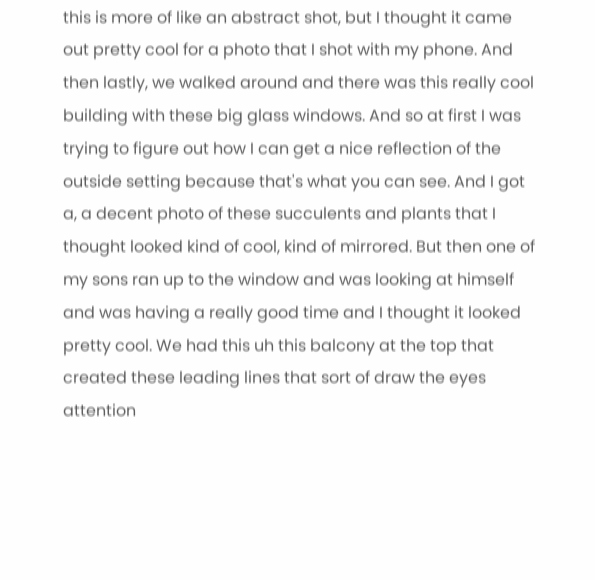this is more of like an abstract shot, but I thought it came out pretty cool for a photo that I shot with my phone. And then lastly, we walked around and there was this really cool building with these big glass windows. And so at first I was trying to figure out how I can get a nice reflection of the outside setting because that's what you can see. And I got a, a decent photo of these succulents and plants that I thought looked kind of cool, kind of mirrored. But then one of my sons ran up to the window and was looking at himself and was having a really good time and I thought it looked pretty cool. We had this uh this balcony at the top that created these leading lines that sort of draw the eyes attention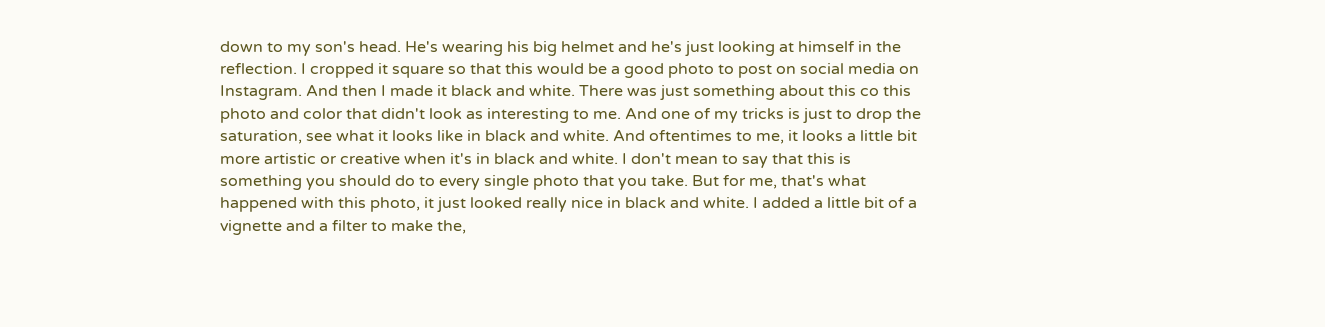down to my son's head. He's wearing his big helmet and he's just looking at himself in the reflection. I cropped it square so that this would be a good photo to post on social media on Instagram. And then I made it black and white. There was just something about this co this photo and color that didn't look as interesting to me. And one of my tricks is just to drop the saturation, see what it looks like in black and white. And oftentimes to me, it looks a little bit more artistic or creative when it's in black and white. I don't mean to say that this is something you should do to every single photo that you take. But for me, that's what happened with this photo, it just looked really nice in black and white. I added a little bit of a vignette and a filter to make the,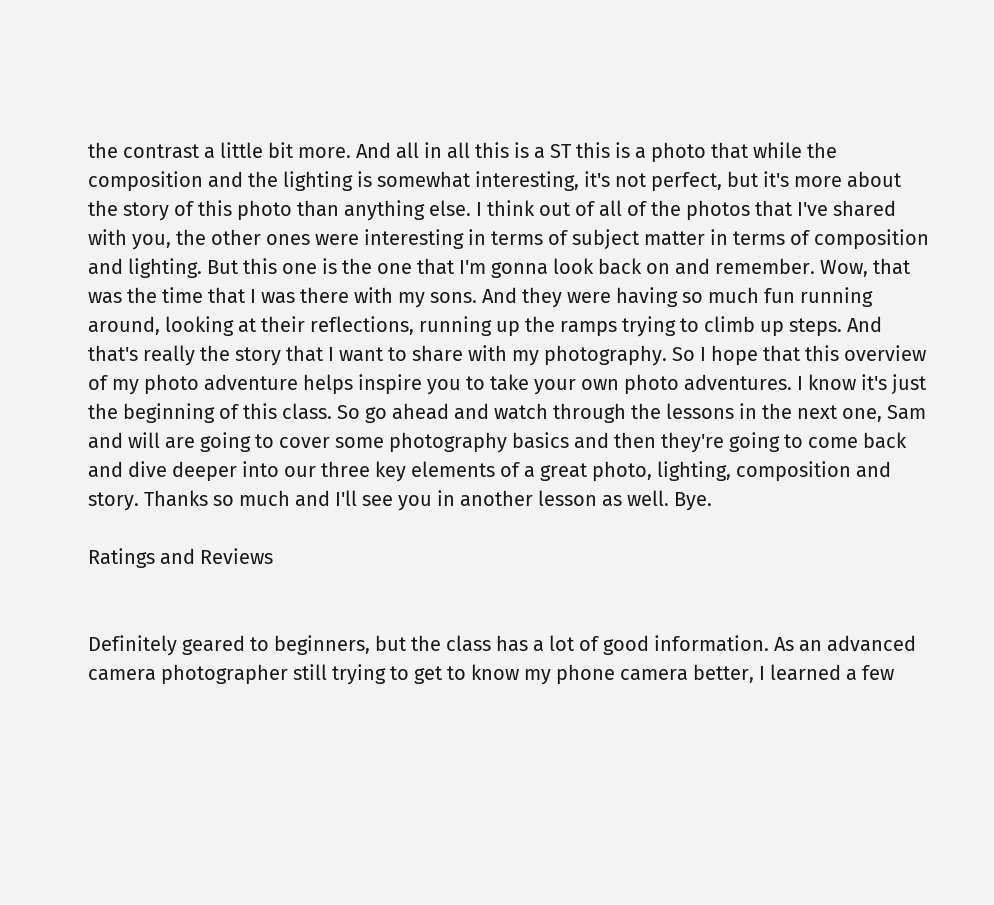the contrast a little bit more. And all in all this is a ST this is a photo that while the composition and the lighting is somewhat interesting, it's not perfect, but it's more about the story of this photo than anything else. I think out of all of the photos that I've shared with you, the other ones were interesting in terms of subject matter in terms of composition and lighting. But this one is the one that I'm gonna look back on and remember. Wow, that was the time that I was there with my sons. And they were having so much fun running around, looking at their reflections, running up the ramps trying to climb up steps. And that's really the story that I want to share with my photography. So I hope that this overview of my photo adventure helps inspire you to take your own photo adventures. I know it's just the beginning of this class. So go ahead and watch through the lessons in the next one, Sam and will are going to cover some photography basics and then they're going to come back and dive deeper into our three key elements of a great photo, lighting, composition and story. Thanks so much and I'll see you in another lesson as well. Bye.

Ratings and Reviews


Definitely geared to beginners, but the class has a lot of good information. As an advanced camera photographer still trying to get to know my phone camera better, I learned a few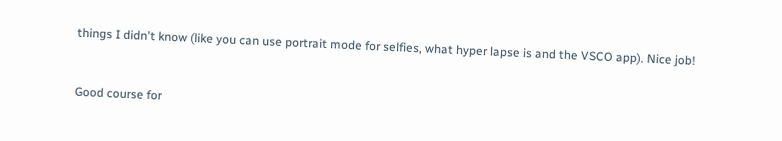things I didn't know (like you can use portrait mode for selfies, what hyper lapse is and the VSCO app). Nice job!


Good course for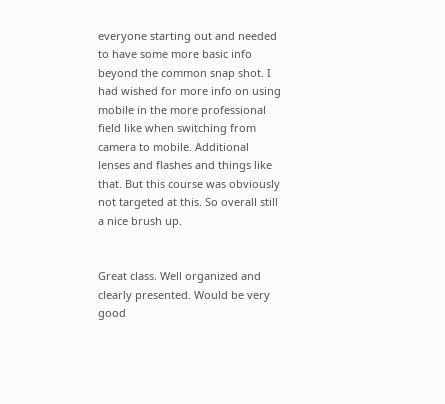everyone starting out and needed to have some more basic info beyond the common snap shot. I had wished for more info on using mobile in the more professional field like when switching from camera to mobile. Additional lenses and flashes and things like that. But this course was obviously not targeted at this. So overall still a nice brush up.


Great class. Well organized and clearly presented. Would be very good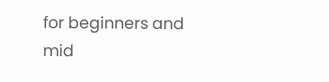for beginners and mid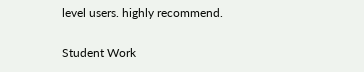level users. highly recommend.

Student Work